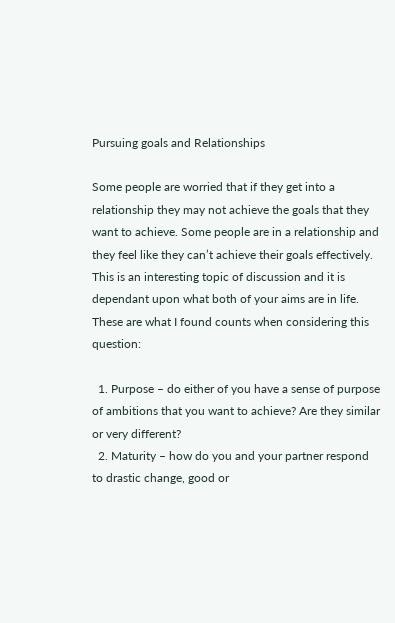Pursuing goals and Relationships

Some people are worried that if they get into a relationship they may not achieve the goals that they want to achieve. Some people are in a relationship and they feel like they can’t achieve their goals effectively. This is an interesting topic of discussion and it is dependant upon what both of your aims are in life. These are what I found counts when considering this question:

  1. Purpose – do either of you have a sense of purpose of ambitions that you want to achieve? Are they similar or very different?
  2. Maturity – how do you and your partner respond to drastic change, good or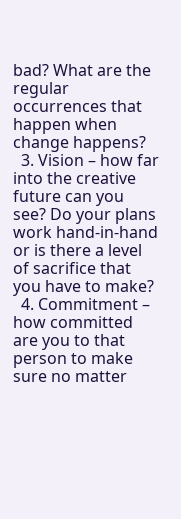bad? What are the regular occurrences that happen when change happens?
  3. Vision – how far into the creative future can you see? Do your plans work hand-in-hand or is there a level of sacrifice that you have to make?
  4. Commitment – how committed are you to that person to make sure no matter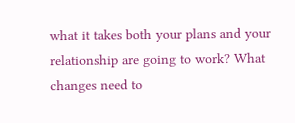what it takes both your plans and your relationship are going to work? What changes need to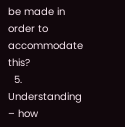be made in order to accommodate this?
  5. Understanding – how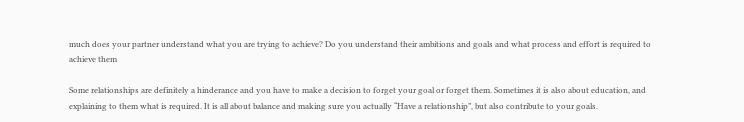much does your partner understand what you are trying to achieve? Do you understand their ambitions and goals and what process and effort is required to achieve them

Some relationships are definitely a hinderance and you have to make a decision to forget your goal or forget them. Sometimes it is also about education, and explaining to them what is required. It is all about balance and making sure you actually “Have a relationship”, but also contribute to your goals.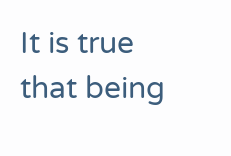It is true that being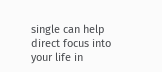single can help direct focus into your life in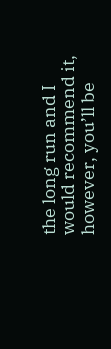the long run and I would recommend it, however, you’ll be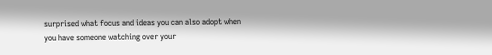surprised what focus and ideas you can also adopt when you have someone watching over your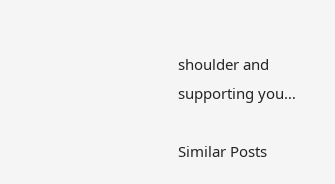shoulder and supporting you…

Similar Posts